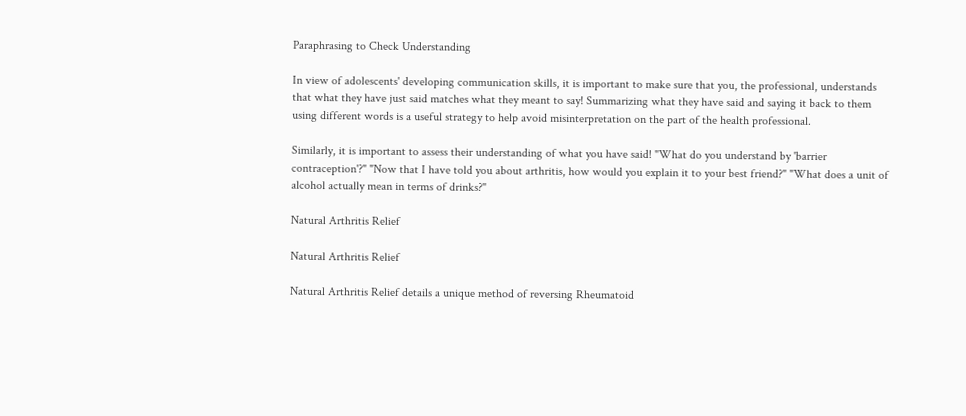Paraphrasing to Check Understanding

In view of adolescents' developing communication skills, it is important to make sure that you, the professional, understands that what they have just said matches what they meant to say! Summarizing what they have said and saying it back to them using different words is a useful strategy to help avoid misinterpretation on the part of the health professional.

Similarly, it is important to assess their understanding of what you have said! "What do you understand by 'barrier contraception'?" "Now that I have told you about arthritis, how would you explain it to your best friend?" "What does a unit of alcohol actually mean in terms of drinks?"

Natural Arthritis Relief

Natural Arthritis Relief

Natural Arthritis Relief details a unique method of reversing Rheumatoid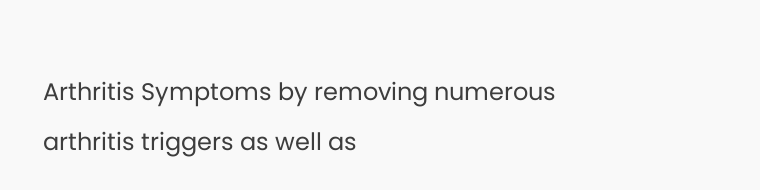Arthritis Symptoms by removing numerous arthritis triggers as well as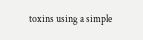toxins using a simple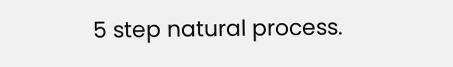5 step natural process.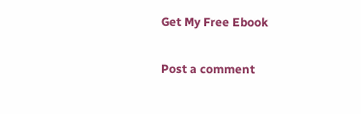Get My Free Ebook

Post a comment